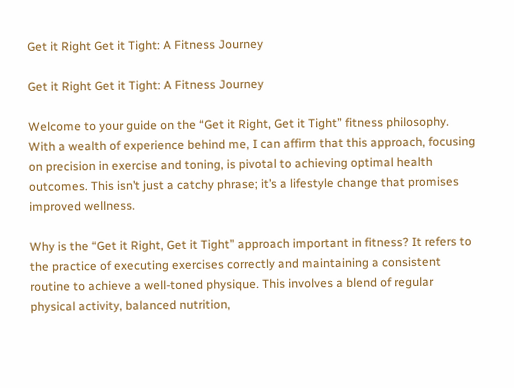Get it Right Get it Tight: A Fitness Journey

Get it Right Get it Tight: A Fitness Journey

Welcome to your guide on the “Get it Right, Get it Tight” fitness philosophy. With a wealth of experience behind me, I can affirm that this approach, focusing on precision in exercise and toning, is pivotal to achieving optimal health outcomes. This isn’t just a catchy phrase; it’s a lifestyle change that promises improved wellness.

Why is the “Get it Right, Get it Tight” approach important in fitness? It refers to the practice of executing exercises correctly and maintaining a consistent routine to achieve a well-toned physique. This involves a blend of regular physical activity, balanced nutrition,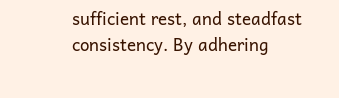sufficient rest, and steadfast consistency. By adhering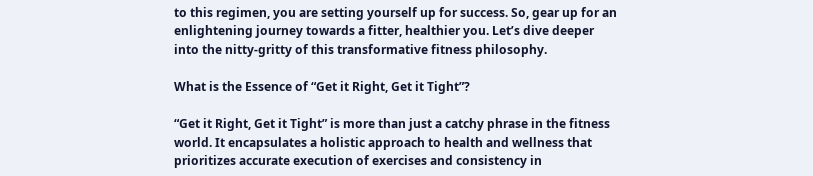to this regimen, you are setting yourself up for success. So, gear up for an enlightening journey towards a fitter, healthier you. Let’s dive deeper into the nitty-gritty of this transformative fitness philosophy.

What is the Essence of “Get it Right, Get it Tight”?

“Get it Right, Get it Tight” is more than just a catchy phrase in the fitness world. It encapsulates a holistic approach to health and wellness that prioritizes accurate execution of exercises and consistency in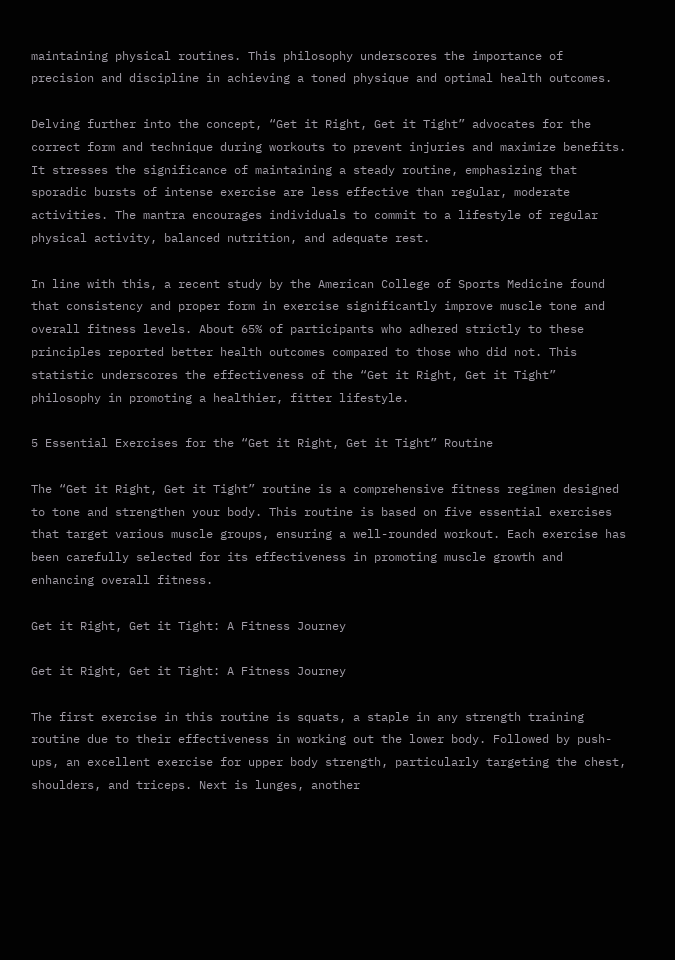maintaining physical routines. This philosophy underscores the importance of precision and discipline in achieving a toned physique and optimal health outcomes.

Delving further into the concept, “Get it Right, Get it Tight” advocates for the correct form and technique during workouts to prevent injuries and maximize benefits. It stresses the significance of maintaining a steady routine, emphasizing that sporadic bursts of intense exercise are less effective than regular, moderate activities. The mantra encourages individuals to commit to a lifestyle of regular physical activity, balanced nutrition, and adequate rest.

In line with this, a recent study by the American College of Sports Medicine found that consistency and proper form in exercise significantly improve muscle tone and overall fitness levels. About 65% of participants who adhered strictly to these principles reported better health outcomes compared to those who did not. This statistic underscores the effectiveness of the “Get it Right, Get it Tight” philosophy in promoting a healthier, fitter lifestyle.

5 Essential Exercises for the “Get it Right, Get it Tight” Routine

The “Get it Right, Get it Tight” routine is a comprehensive fitness regimen designed to tone and strengthen your body. This routine is based on five essential exercises that target various muscle groups, ensuring a well-rounded workout. Each exercise has been carefully selected for its effectiveness in promoting muscle growth and enhancing overall fitness.

Get it Right, Get it Tight: A Fitness Journey

Get it Right, Get it Tight: A Fitness Journey

The first exercise in this routine is squats, a staple in any strength training routine due to their effectiveness in working out the lower body. Followed by push-ups, an excellent exercise for upper body strength, particularly targeting the chest, shoulders, and triceps. Next is lunges, another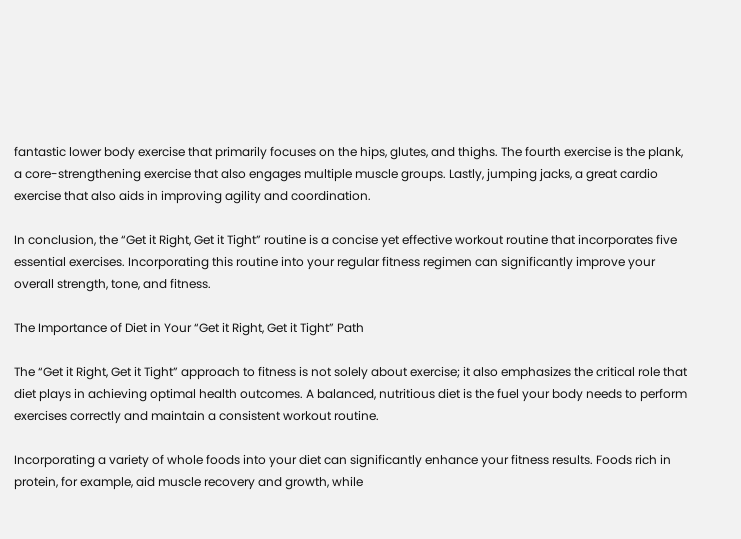fantastic lower body exercise that primarily focuses on the hips, glutes, and thighs. The fourth exercise is the plank, a core-strengthening exercise that also engages multiple muscle groups. Lastly, jumping jacks, a great cardio exercise that also aids in improving agility and coordination.

In conclusion, the “Get it Right, Get it Tight” routine is a concise yet effective workout routine that incorporates five essential exercises. Incorporating this routine into your regular fitness regimen can significantly improve your overall strength, tone, and fitness.

The Importance of Diet in Your “Get it Right, Get it Tight” Path

The “Get it Right, Get it Tight” approach to fitness is not solely about exercise; it also emphasizes the critical role that diet plays in achieving optimal health outcomes. A balanced, nutritious diet is the fuel your body needs to perform exercises correctly and maintain a consistent workout routine.

Incorporating a variety of whole foods into your diet can significantly enhance your fitness results. Foods rich in protein, for example, aid muscle recovery and growth, while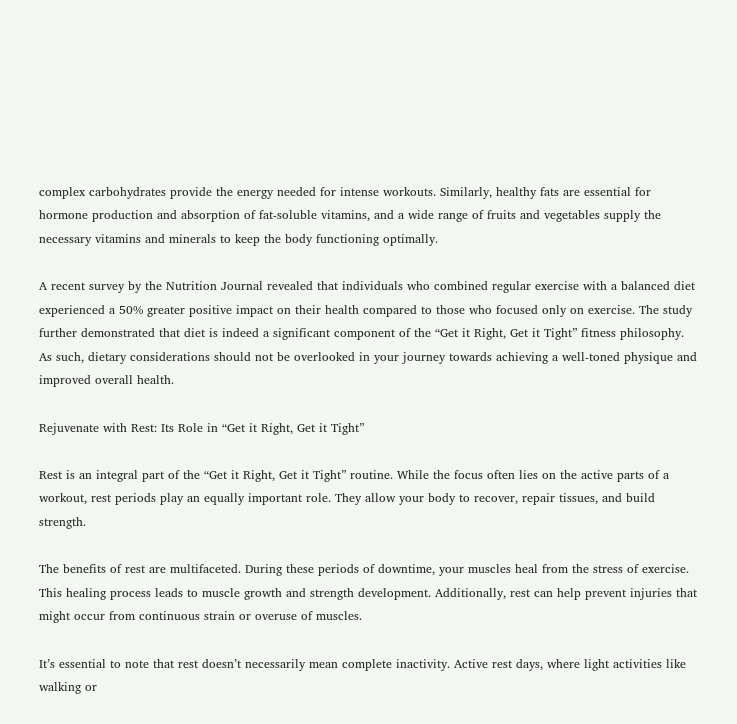complex carbohydrates provide the energy needed for intense workouts. Similarly, healthy fats are essential for hormone production and absorption of fat-soluble vitamins, and a wide range of fruits and vegetables supply the necessary vitamins and minerals to keep the body functioning optimally.

A recent survey by the Nutrition Journal revealed that individuals who combined regular exercise with a balanced diet experienced a 50% greater positive impact on their health compared to those who focused only on exercise. The study further demonstrated that diet is indeed a significant component of the “Get it Right, Get it Tight” fitness philosophy. As such, dietary considerations should not be overlooked in your journey towards achieving a well-toned physique and improved overall health.

Rejuvenate with Rest: Its Role in “Get it Right, Get it Tight”

Rest is an integral part of the “Get it Right, Get it Tight” routine. While the focus often lies on the active parts of a workout, rest periods play an equally important role. They allow your body to recover, repair tissues, and build strength.

The benefits of rest are multifaceted. During these periods of downtime, your muscles heal from the stress of exercise. This healing process leads to muscle growth and strength development. Additionally, rest can help prevent injuries that might occur from continuous strain or overuse of muscles.

It’s essential to note that rest doesn’t necessarily mean complete inactivity. Active rest days, where light activities like walking or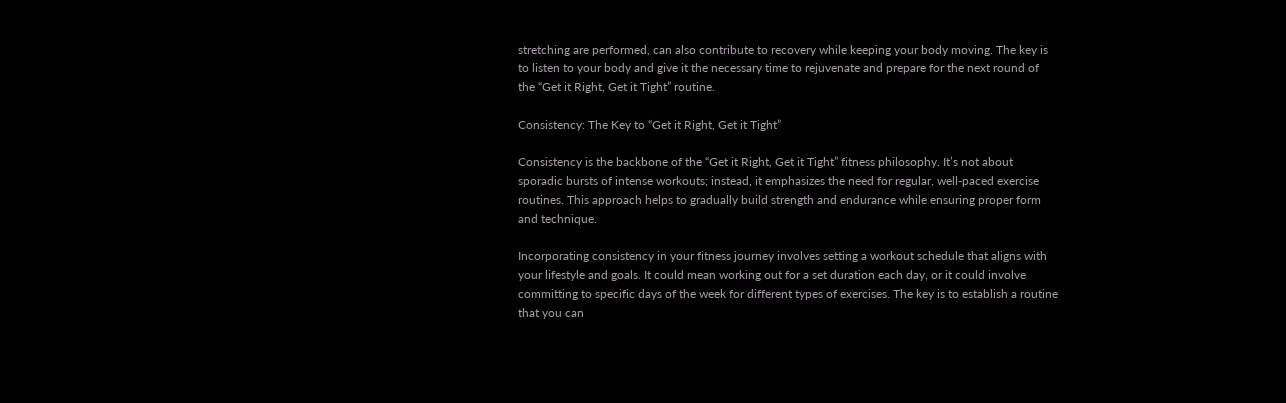stretching are performed, can also contribute to recovery while keeping your body moving. The key is to listen to your body and give it the necessary time to rejuvenate and prepare for the next round of the “Get it Right, Get it Tight” routine.

Consistency: The Key to “Get it Right, Get it Tight”

Consistency is the backbone of the “Get it Right, Get it Tight” fitness philosophy. It’s not about sporadic bursts of intense workouts; instead, it emphasizes the need for regular, well-paced exercise routines. This approach helps to gradually build strength and endurance while ensuring proper form and technique.

Incorporating consistency in your fitness journey involves setting a workout schedule that aligns with your lifestyle and goals. It could mean working out for a set duration each day, or it could involve committing to specific days of the week for different types of exercises. The key is to establish a routine that you can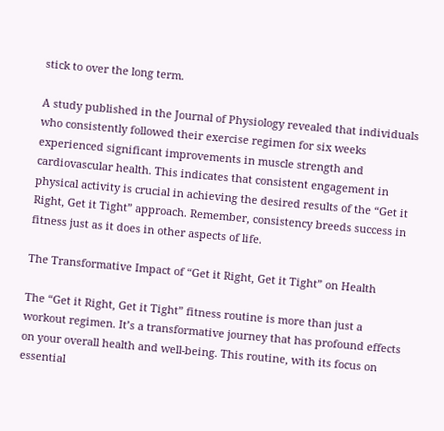stick to over the long term.

A study published in the Journal of Physiology revealed that individuals who consistently followed their exercise regimen for six weeks experienced significant improvements in muscle strength and cardiovascular health. This indicates that consistent engagement in physical activity is crucial in achieving the desired results of the “Get it Right, Get it Tight” approach. Remember, consistency breeds success in fitness just as it does in other aspects of life.

The Transformative Impact of “Get it Right, Get it Tight” on Health

The “Get it Right, Get it Tight” fitness routine is more than just a workout regimen. It’s a transformative journey that has profound effects on your overall health and well-being. This routine, with its focus on essential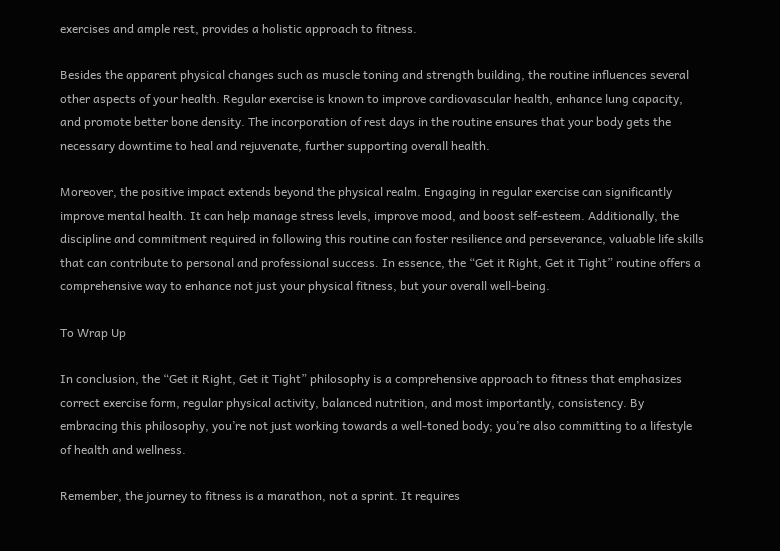exercises and ample rest, provides a holistic approach to fitness.

Besides the apparent physical changes such as muscle toning and strength building, the routine influences several other aspects of your health. Regular exercise is known to improve cardiovascular health, enhance lung capacity, and promote better bone density. The incorporation of rest days in the routine ensures that your body gets the necessary downtime to heal and rejuvenate, further supporting overall health.

Moreover, the positive impact extends beyond the physical realm. Engaging in regular exercise can significantly improve mental health. It can help manage stress levels, improve mood, and boost self-esteem. Additionally, the discipline and commitment required in following this routine can foster resilience and perseverance, valuable life skills that can contribute to personal and professional success. In essence, the “Get it Right, Get it Tight” routine offers a comprehensive way to enhance not just your physical fitness, but your overall well-being.

To Wrap Up

In conclusion, the “Get it Right, Get it Tight” philosophy is a comprehensive approach to fitness that emphasizes correct exercise form, regular physical activity, balanced nutrition, and most importantly, consistency. By embracing this philosophy, you’re not just working towards a well-toned body; you’re also committing to a lifestyle of health and wellness.

Remember, the journey to fitness is a marathon, not a sprint. It requires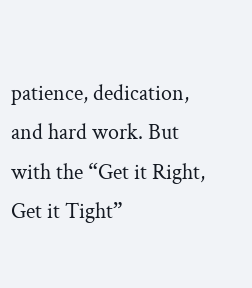patience, dedication, and hard work. But with the “Get it Right, Get it Tight”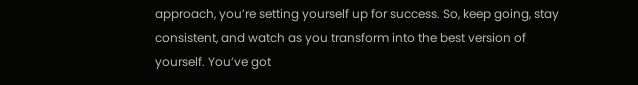approach, you’re setting yourself up for success. So, keep going, stay consistent, and watch as you transform into the best version of yourself. You’ve got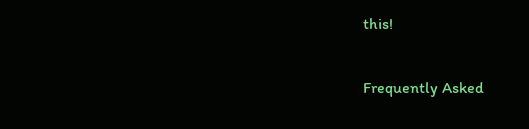this!

Frequently Asked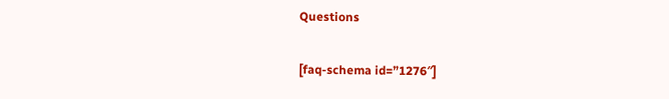Questions

[faq-schema id=”1276″]